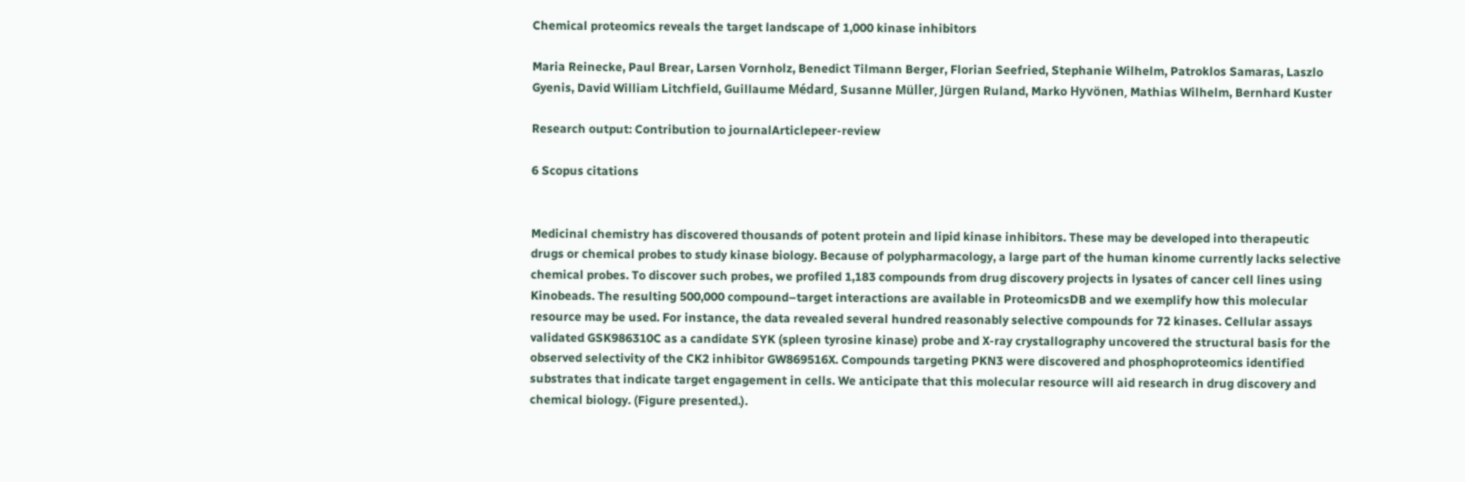Chemical proteomics reveals the target landscape of 1,000 kinase inhibitors

Maria Reinecke, Paul Brear, Larsen Vornholz, Benedict Tilmann Berger, Florian Seefried, Stephanie Wilhelm, Patroklos Samaras, Laszlo Gyenis, David William Litchfield, Guillaume Médard, Susanne Müller, Jürgen Ruland, Marko Hyvönen, Mathias Wilhelm, Bernhard Kuster

Research output: Contribution to journalArticlepeer-review

6 Scopus citations


Medicinal chemistry has discovered thousands of potent protein and lipid kinase inhibitors. These may be developed into therapeutic drugs or chemical probes to study kinase biology. Because of polypharmacology, a large part of the human kinome currently lacks selective chemical probes. To discover such probes, we profiled 1,183 compounds from drug discovery projects in lysates of cancer cell lines using Kinobeads. The resulting 500,000 compound–target interactions are available in ProteomicsDB and we exemplify how this molecular resource may be used. For instance, the data revealed several hundred reasonably selective compounds for 72 kinases. Cellular assays validated GSK986310C as a candidate SYK (spleen tyrosine kinase) probe and X-ray crystallography uncovered the structural basis for the observed selectivity of the CK2 inhibitor GW869516X. Compounds targeting PKN3 were discovered and phosphoproteomics identified substrates that indicate target engagement in cells. We anticipate that this molecular resource will aid research in drug discovery and chemical biology. (Figure presented.).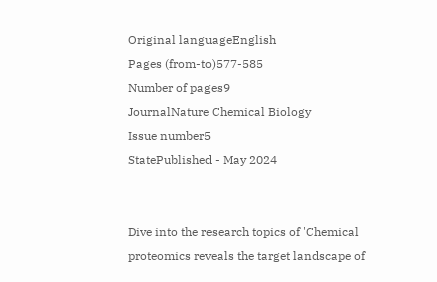Original languageEnglish
Pages (from-to)577-585
Number of pages9
JournalNature Chemical Biology
Issue number5
StatePublished - May 2024


Dive into the research topics of 'Chemical proteomics reveals the target landscape of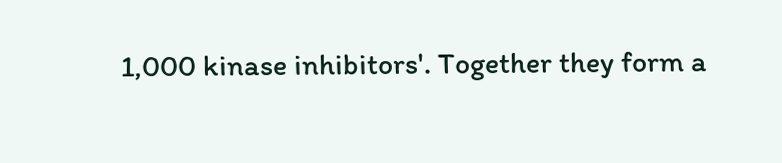1,000 kinase inhibitors'. Together they form a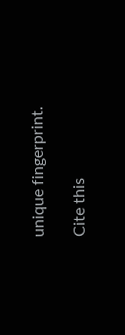unique fingerprint.

Cite this